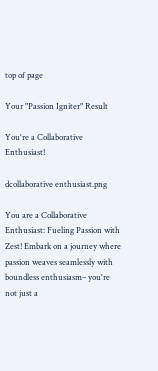top of page

Your "Passion Igniter" Result

You're a Collaborative Enthusiast!

dcollaborative enthusiast.png

You are a Collaborative Enthusiast: Fueling Passion with Zest! Embark on a journey where passion weaves seamlessly with boundless enthusiasm– you're not just a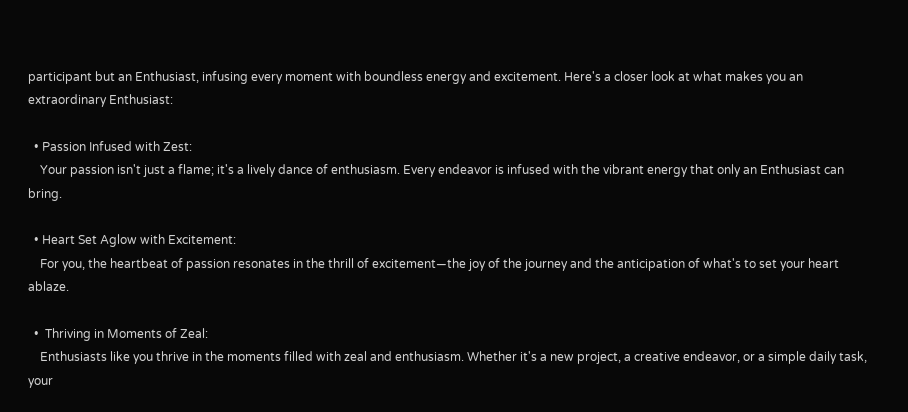participant but an Enthusiast, infusing every moment with boundless energy and excitement. Here's a closer look at what makes you an extraordinary Enthusiast:

  • Passion Infused with Zest:
    Your passion isn't just a flame; it's a lively dance of enthusiasm. Every endeavor is infused with the vibrant energy that only an Enthusiast can bring.

  • Heart Set Aglow with Excitement:
    For you, the heartbeat of passion resonates in the thrill of excitement—the joy of the journey and the anticipation of what's to set your heart ablaze.

  •  Thriving in Moments of Zeal:
    Enthusiasts like you thrive in the moments filled with zeal and enthusiasm. Whether it's a new project, a creative endeavor, or a simple daily task, your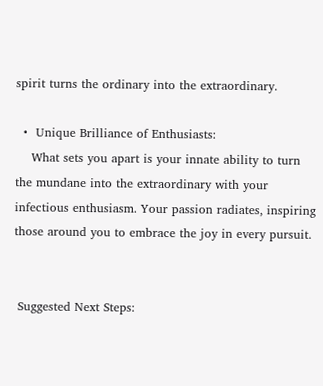spirit turns the ordinary into the extraordinary.

  •  Unique Brilliance of Enthusiasts:
    What sets you apart is your innate ability to turn the mundane into the extraordinary with your infectious enthusiasm. Your passion radiates, inspiring those around you to embrace the joy in every pursuit.


 Suggested Next Steps: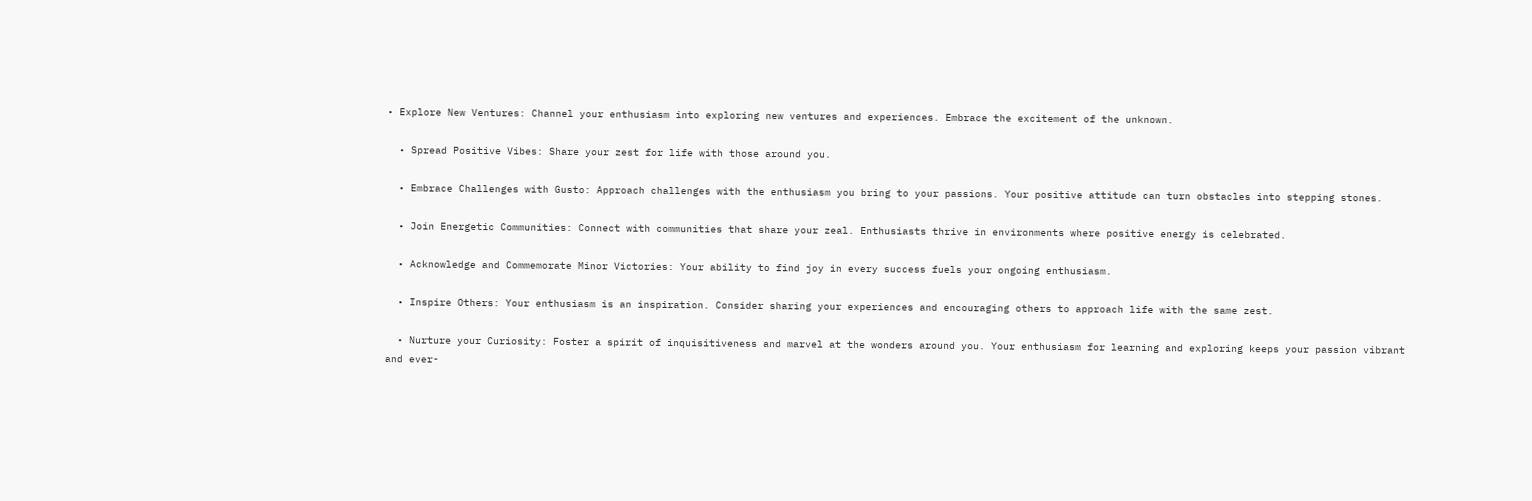• Explore New Ventures: Channel your enthusiasm into exploring new ventures and experiences. Embrace the excitement of the unknown.

  • Spread Positive Vibes: Share your zest for life with those around you.

  • Embrace Challenges with Gusto: Approach challenges with the enthusiasm you bring to your passions. Your positive attitude can turn obstacles into stepping stones.

  • Join Energetic Communities: Connect with communities that share your zeal. Enthusiasts thrive in environments where positive energy is celebrated.

  • Acknowledge and Commemorate Minor Victories: Your ability to find joy in every success fuels your ongoing enthusiasm.

  • Inspire Others: Your enthusiasm is an inspiration. Consider sharing your experiences and encouraging others to approach life with the same zest.

  • Nurture your Curiosity: Foster a spirit of inquisitiveness and marvel at the wonders around you. Your enthusiasm for learning and exploring keeps your passion vibrant and ever-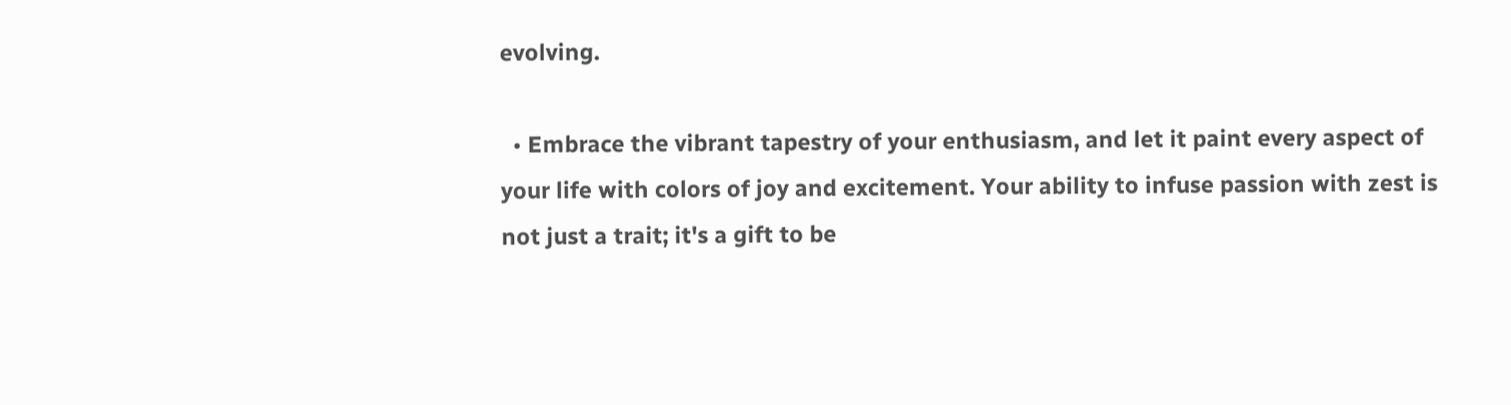evolving.

  • Embrace the vibrant tapestry of your enthusiasm, and let it paint every aspect of your life with colors of joy and excitement. Your ability to infuse passion with zest is not just a trait; it's a gift to be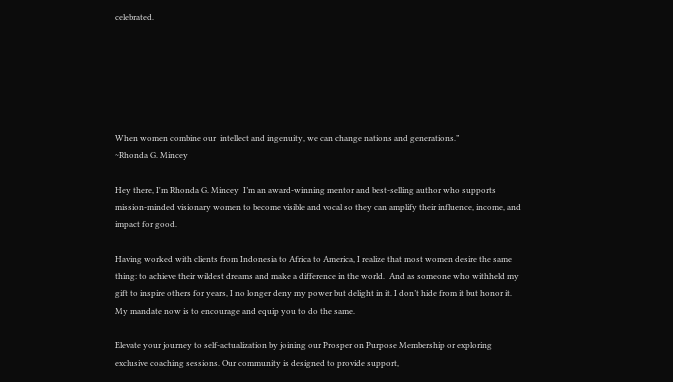celebrated.






When women combine our  intellect and ingenuity, we can change nations and generations.”
~Rhonda G. Mincey

Hey there, I'm Rhonda G. Mincey  I’m an award-winning mentor and best-selling author who supports mission-minded visionary women to become visible and vocal so they can amplify their influence, income, and impact for good.

Having worked with clients from Indonesia to Africa to America, I realize that most women desire the same thing: to achieve their wildest dreams and make a difference in the world.  And as someone who withheld my gift to inspire others for years, I no longer deny my power but delight in it. I don’t hide from it but honor it. My mandate now is to encourage and equip you to do the same.

Elevate your journey to self-actualization by joining our Prosper on Purpose Membership or exploring exclusive coaching sessions. Our community is designed to provide support,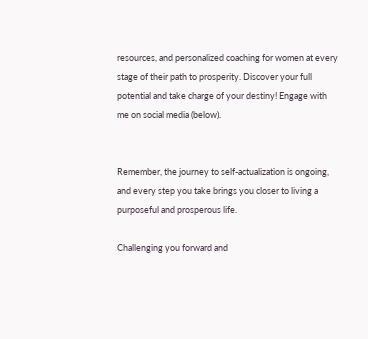resources, and personalized coaching for women at every stage of their path to prosperity. Discover your full potential and take charge of your destiny! Engage with me on social media (below).


Remember, the journey to self-actualization is ongoing, and every step you take brings you closer to living a purposeful and prosperous life.

Challenging you forward and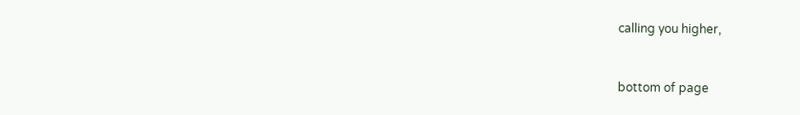calling you higher,


bottom of page